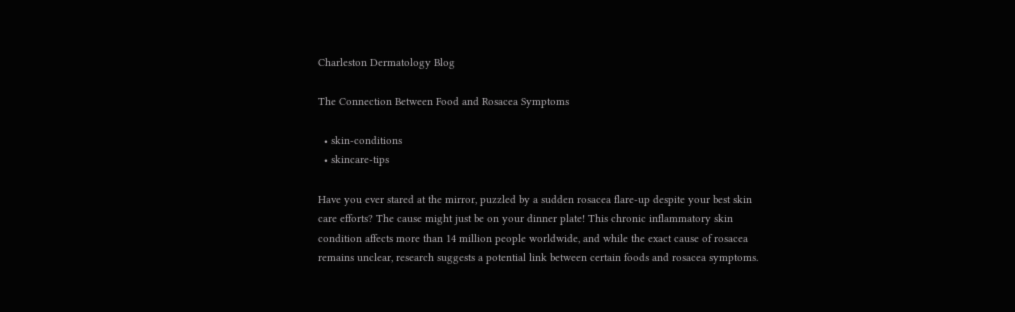Charleston Dermatology Blog

The Connection Between Food and Rosacea Symptoms

  • skin-conditions
  • skincare-tips

Have you ever stared at the mirror, puzzled by a sudden rosacea flare-up despite your best skin care efforts? The cause might just be on your dinner plate! This chronic inflammatory skin condition affects more than 14 million people worldwide, and while the exact cause of rosacea remains unclear, research suggests a potential link between certain foods and rosacea symptoms.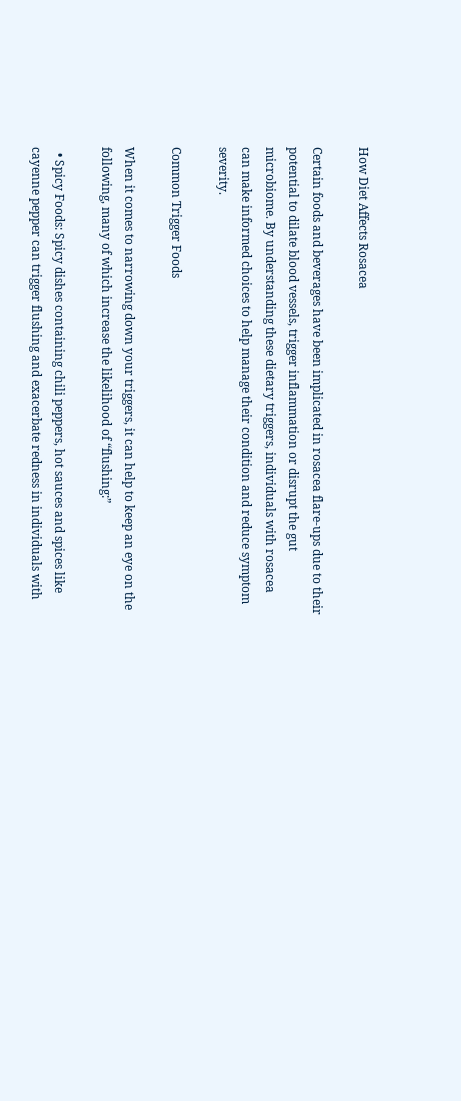How Diet Affects Rosacea

Certain foods and beverages have been implicated in rosacea flare-ups due to their potential to dilate blood vessels, trigger inflammation or disrupt the gut microbiome. By understanding these dietary triggers, individuals with rosacea can make informed choices to help manage their condition and reduce symptom severity.

Common Trigger Foods

When it comes to narrowing down your triggers, it can help to keep an eye on the following, many of which increase the likelihood of “flushing:”

  • Spicy Foods: Spicy dishes containing chili peppers, hot sauces and spices like cayenne pepper can trigger flushing and exacerbate redness in individuals with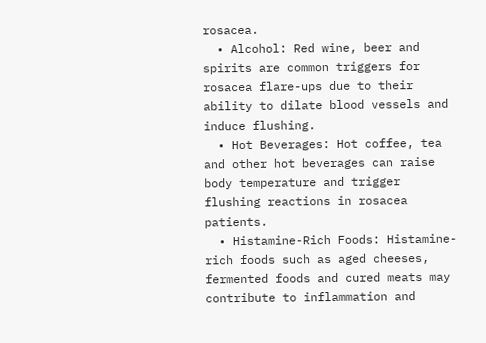rosacea.
  • Alcohol: Red wine, beer and spirits are common triggers for rosacea flare-ups due to their ability to dilate blood vessels and induce flushing.
  • Hot Beverages: Hot coffee, tea and other hot beverages can raise body temperature and trigger flushing reactions in rosacea patients.
  • Histamine-Rich Foods: Histamine-rich foods such as aged cheeses, fermented foods and cured meats may contribute to inflammation and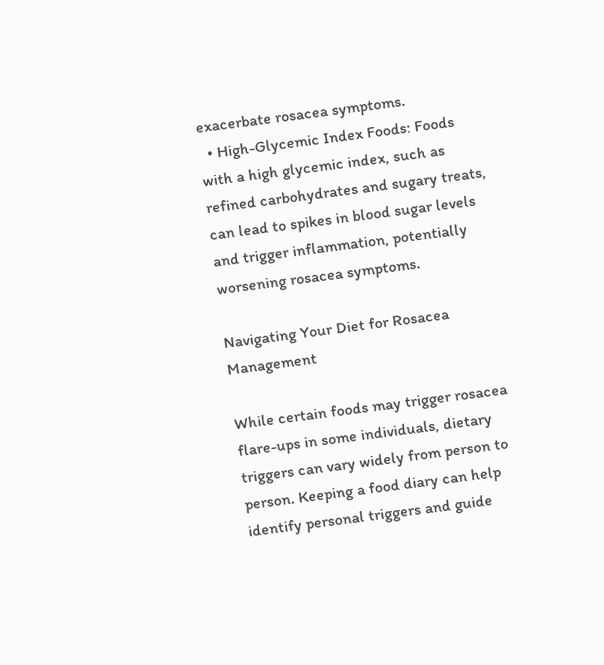exacerbate rosacea symptoms.
  • High-Glycemic Index Foods: Foods with a high glycemic index, such as refined carbohydrates and sugary treats, can lead to spikes in blood sugar levels and trigger inflammation, potentially worsening rosacea symptoms.

Navigating Your Diet for Rosacea Management

While certain foods may trigger rosacea flare-ups in some individuals, dietary triggers can vary widely from person to person. Keeping a food diary can help identify personal triggers and guide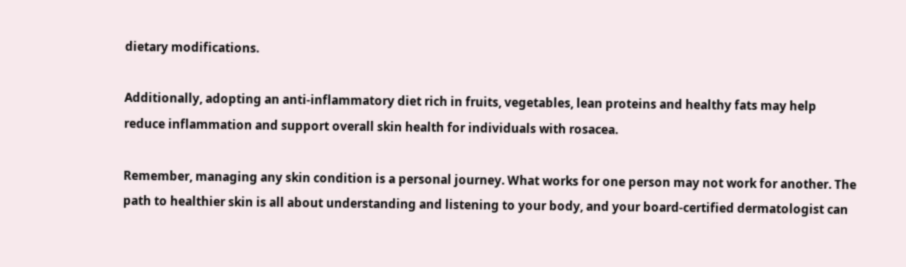dietary modifications.

Additionally, adopting an anti-inflammatory diet rich in fruits, vegetables, lean proteins and healthy fats may help reduce inflammation and support overall skin health for individuals with rosacea.

Remember, managing any skin condition is a personal journey. What works for one person may not work for another. The path to healthier skin is all about understanding and listening to your body, and your board-certified dermatologist can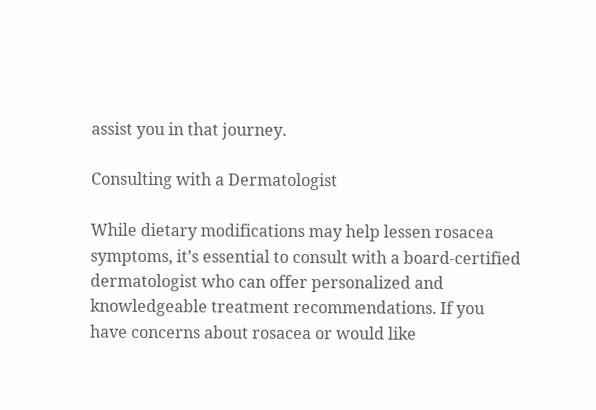assist you in that journey.

Consulting with a Dermatologist

While dietary modifications may help lessen rosacea symptoms, it’s essential to consult with a board-certified dermatologist who can offer personalized and knowledgeable treatment recommendations. If you have concerns about rosacea or would like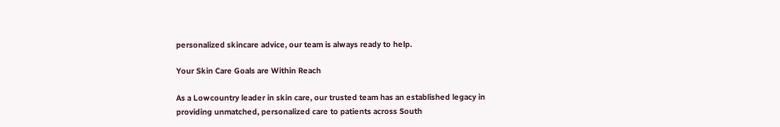personalized skincare advice, our team is always ready to help.

Your Skin Care Goals are Within Reach

As a Lowcountry leader in skin care, our trusted team has an established legacy in providing unmatched, personalized care to patients across South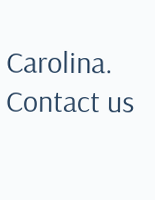Carolina. Contact us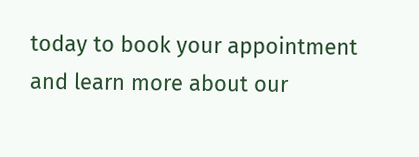today to book your appointment and learn more about our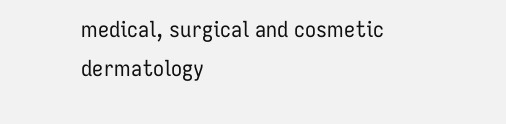medical, surgical and cosmetic dermatology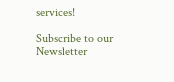services!

Subscribe to our Newsletter